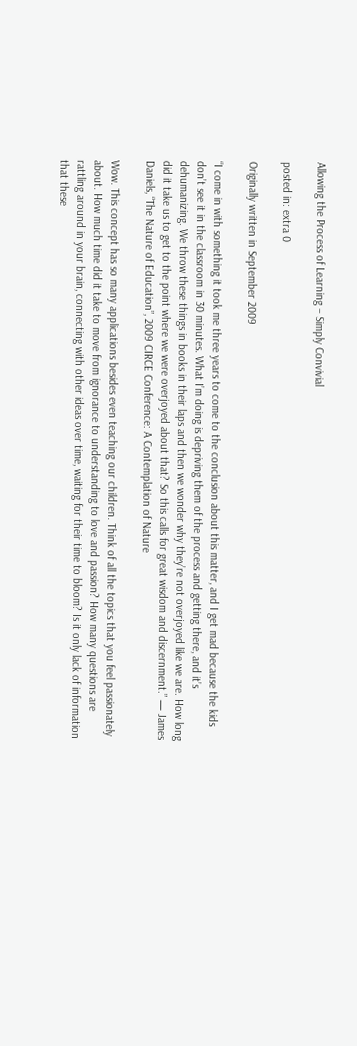Allowing the Process of Learning – Simply Convivial

posted in: extra 0

Originally written in September 2009

“I come in with something it took me three years to come to the conclusion about this matter, and I get mad because the kids don’t see it in the classroom in 30 minutes. What I’m doing is depriving them of the process and getting there, and it’s dehumanizing. We throw these things in books in their laps and then we wonder why they’re not overjoyed like we are. How long did it take us to get to the point where we were overjoyed about that? So this calls for great wisdom and discernment.” — James Daniels, “The Nature of Education”, 2009 CIRCE Conference: A Contemplation of Nature

Wow. This concept has so many applications besides even teaching our children. Think of all the topics that you feel passionately about. How much time did it take to move from ignorance to understanding to love and passion? How many questions are rattling around in your brain, connecting with other ideas over time, waiting for their time to bloom? Is it only lack of information that these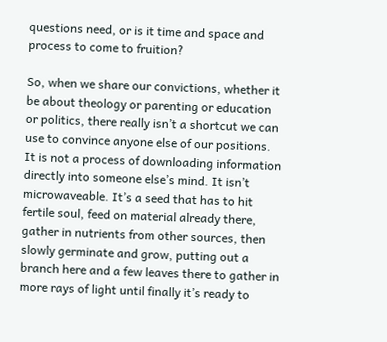questions need, or is it time and space and process to come to fruition?

So, when we share our convictions, whether it be about theology or parenting or education or politics, there really isn’t a shortcut we can use to convince anyone else of our positions. It is not a process of downloading information directly into someone else’s mind. It isn’t microwaveable. It’s a seed that has to hit fertile soul, feed on material already there, gather in nutrients from other sources, then slowly germinate and grow, putting out a branch here and a few leaves there to gather in more rays of light until finally it’s ready to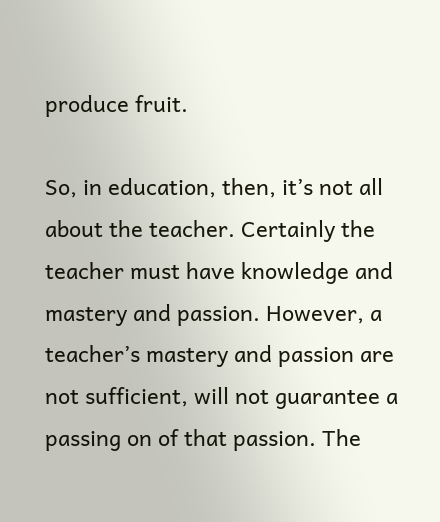produce fruit.

So, in education, then, it’s not all about the teacher. Certainly the teacher must have knowledge and mastery and passion. However, a teacher’s mastery and passion are not sufficient, will not guarantee a passing on of that passion. The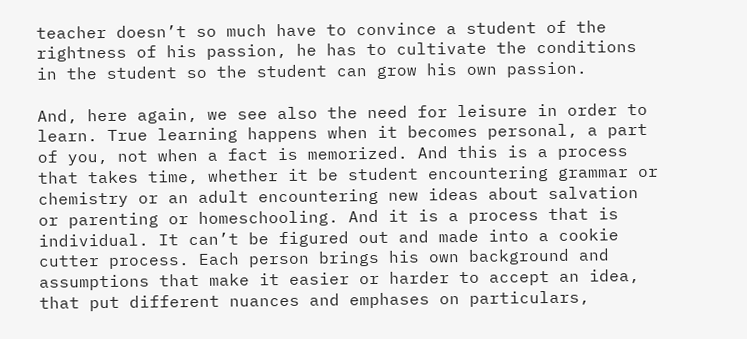teacher doesn’t so much have to convince a student of the rightness of his passion, he has to cultivate the conditions in the student so the student can grow his own passion.

And, here again, we see also the need for leisure in order to learn. True learning happens when it becomes personal, a part of you, not when a fact is memorized. And this is a process that takes time, whether it be student encountering grammar or chemistry or an adult encountering new ideas about salvation or parenting or homeschooling. And it is a process that is individual. It can’t be figured out and made into a cookie cutter process. Each person brings his own background and assumptions that make it easier or harder to accept an idea, that put different nuances and emphases on particulars,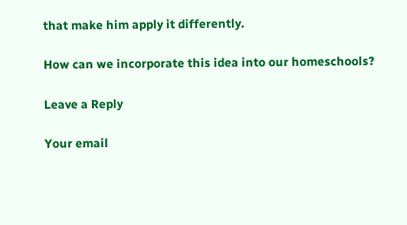that make him apply it differently.

How can we incorporate this idea into our homeschools?

Leave a Reply

Your email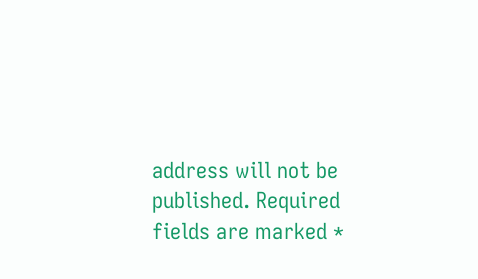address will not be published. Required fields are marked *